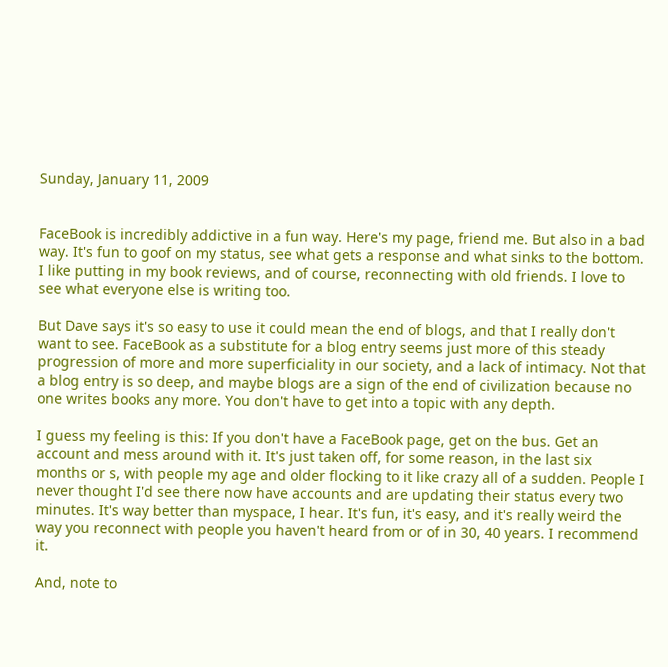Sunday, January 11, 2009


FaceBook is incredibly addictive in a fun way. Here's my page, friend me. But also in a bad way. It's fun to goof on my status, see what gets a response and what sinks to the bottom. I like putting in my book reviews, and of course, reconnecting with old friends. I love to see what everyone else is writing too.

But Dave says it's so easy to use it could mean the end of blogs, and that I really don't want to see. FaceBook as a substitute for a blog entry seems just more of this steady progression of more and more superficiality in our society, and a lack of intimacy. Not that a blog entry is so deep, and maybe blogs are a sign of the end of civilization because no one writes books any more. You don't have to get into a topic with any depth.

I guess my feeling is this: If you don't have a FaceBook page, get on the bus. Get an account and mess around with it. It's just taken off, for some reason, in the last six months or s, with people my age and older flocking to it like crazy all of a sudden. People I never thought I'd see there now have accounts and are updating their status every two minutes. It's way better than myspace, I hear. It's fun, it's easy, and it's really weird the way you reconnect with people you haven't heard from or of in 30, 40 years. I recommend it.

And, note to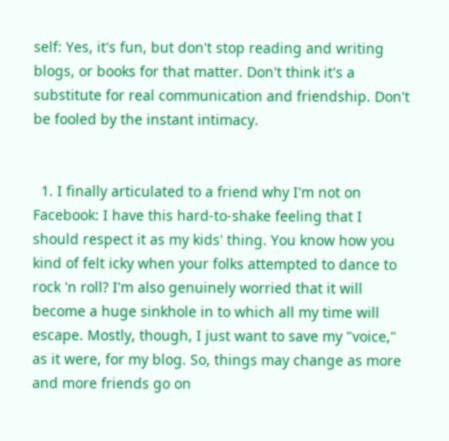self: Yes, it's fun, but don't stop reading and writing blogs, or books for that matter. Don't think it's a substitute for real communication and friendship. Don't be fooled by the instant intimacy.


  1. I finally articulated to a friend why I'm not on Facebook: I have this hard-to-shake feeling that I should respect it as my kids' thing. You know how you kind of felt icky when your folks attempted to dance to rock 'n roll? I'm also genuinely worried that it will become a huge sinkhole in to which all my time will escape. Mostly, though, I just want to save my "voice," as it were, for my blog. So, things may change as more and more friends go on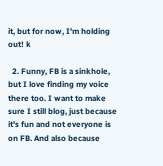it, but for now, I'm holding out! k

  2. Funny, FB is a sinkhole, but I love finding my voice there too. I want to make sure I still blog, just because it's fun and not everyone is on FB. And also because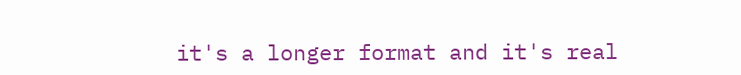it's a longer format and it's real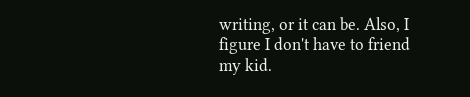writing, or it can be. Also, I figure I don't have to friend my kid.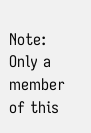Note: Only a member of this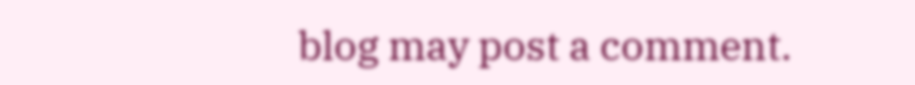blog may post a comment.